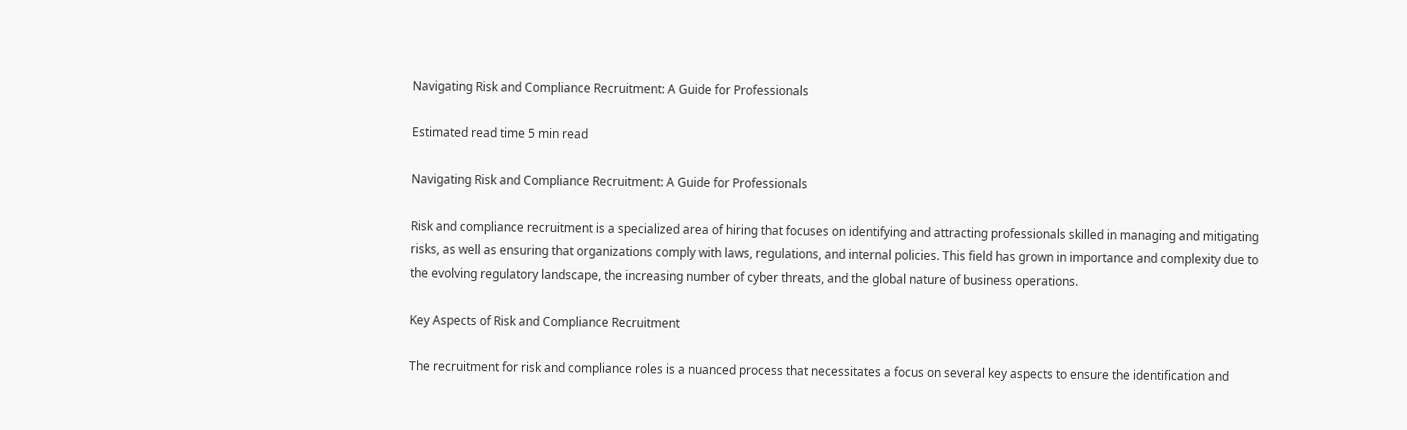Navigating Risk and Compliance Recruitment: A Guide for Professionals

Estimated read time 5 min read

Navigating Risk and Compliance Recruitment: A Guide for Professionals

Risk and compliance recruitment is a specialized area of hiring that focuses on identifying and attracting professionals skilled in managing and mitigating risks, as well as ensuring that organizations comply with laws, regulations, and internal policies. This field has grown in importance and complexity due to the evolving regulatory landscape, the increasing number of cyber threats, and the global nature of business operations.

Key Aspects of Risk and Compliance Recruitment

The recruitment for risk and compliance roles is a nuanced process that necessitates a focus on several key aspects to ensure the identification and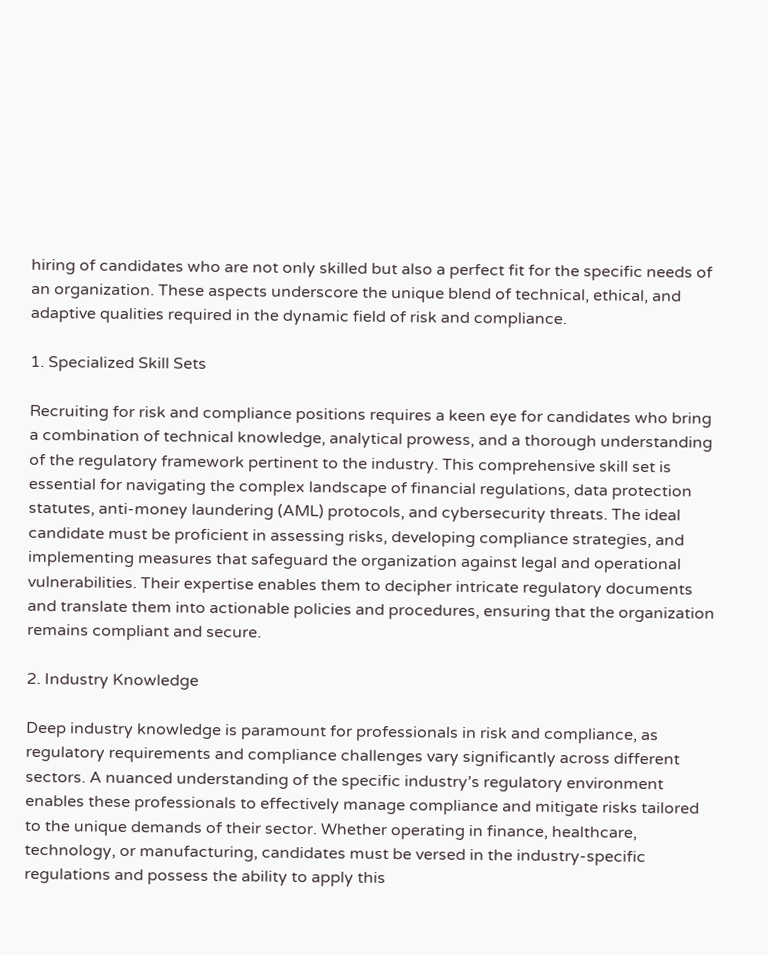hiring of candidates who are not only skilled but also a perfect fit for the specific needs of an organization. These aspects underscore the unique blend of technical, ethical, and adaptive qualities required in the dynamic field of risk and compliance.

1. Specialized Skill Sets

Recruiting for risk and compliance positions requires a keen eye for candidates who bring a combination of technical knowledge, analytical prowess, and a thorough understanding of the regulatory framework pertinent to the industry. This comprehensive skill set is essential for navigating the complex landscape of financial regulations, data protection statutes, anti-money laundering (AML) protocols, and cybersecurity threats. The ideal candidate must be proficient in assessing risks, developing compliance strategies, and implementing measures that safeguard the organization against legal and operational vulnerabilities. Their expertise enables them to decipher intricate regulatory documents and translate them into actionable policies and procedures, ensuring that the organization remains compliant and secure.

2. Industry Knowledge

Deep industry knowledge is paramount for professionals in risk and compliance, as regulatory requirements and compliance challenges vary significantly across different sectors. A nuanced understanding of the specific industry’s regulatory environment enables these professionals to effectively manage compliance and mitigate risks tailored to the unique demands of their sector. Whether operating in finance, healthcare, technology, or manufacturing, candidates must be versed in the industry-specific regulations and possess the ability to apply this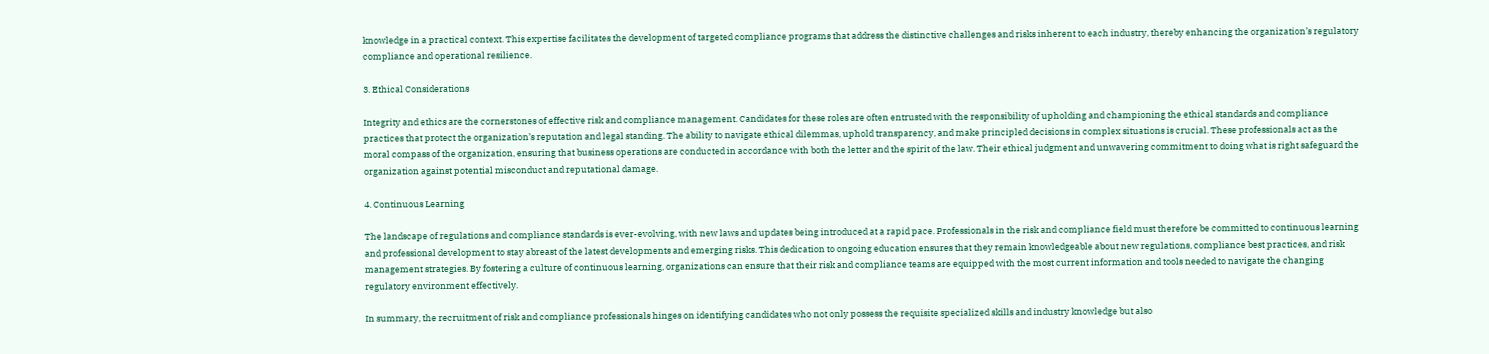knowledge in a practical context. This expertise facilitates the development of targeted compliance programs that address the distinctive challenges and risks inherent to each industry, thereby enhancing the organization’s regulatory compliance and operational resilience.

3. Ethical Considerations

Integrity and ethics are the cornerstones of effective risk and compliance management. Candidates for these roles are often entrusted with the responsibility of upholding and championing the ethical standards and compliance practices that protect the organization’s reputation and legal standing. The ability to navigate ethical dilemmas, uphold transparency, and make principled decisions in complex situations is crucial. These professionals act as the moral compass of the organization, ensuring that business operations are conducted in accordance with both the letter and the spirit of the law. Their ethical judgment and unwavering commitment to doing what is right safeguard the organization against potential misconduct and reputational damage.

4. Continuous Learning

The landscape of regulations and compliance standards is ever-evolving, with new laws and updates being introduced at a rapid pace. Professionals in the risk and compliance field must therefore be committed to continuous learning and professional development to stay abreast of the latest developments and emerging risks. This dedication to ongoing education ensures that they remain knowledgeable about new regulations, compliance best practices, and risk management strategies. By fostering a culture of continuous learning, organizations can ensure that their risk and compliance teams are equipped with the most current information and tools needed to navigate the changing regulatory environment effectively.

In summary, the recruitment of risk and compliance professionals hinges on identifying candidates who not only possess the requisite specialized skills and industry knowledge but also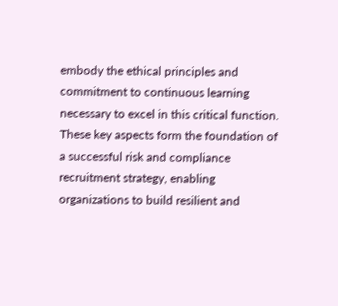embody the ethical principles and commitment to continuous learning necessary to excel in this critical function. These key aspects form the foundation of a successful risk and compliance recruitment strategy, enabling organizations to build resilient and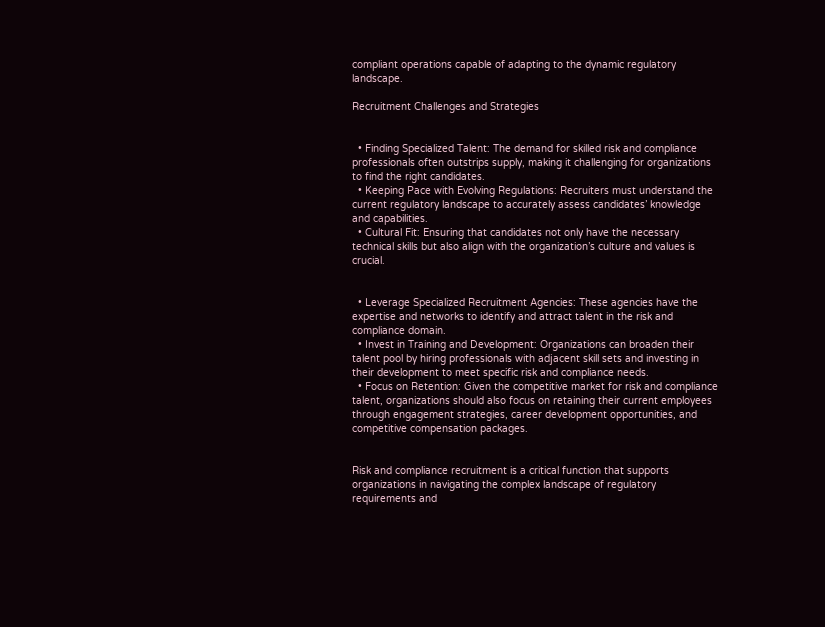compliant operations capable of adapting to the dynamic regulatory landscape.

Recruitment Challenges and Strategies


  • Finding Specialized Talent: The demand for skilled risk and compliance professionals often outstrips supply, making it challenging for organizations to find the right candidates.
  • Keeping Pace with Evolving Regulations: Recruiters must understand the current regulatory landscape to accurately assess candidates’ knowledge and capabilities.
  • Cultural Fit: Ensuring that candidates not only have the necessary technical skills but also align with the organization’s culture and values is crucial.


  • Leverage Specialized Recruitment Agencies: These agencies have the expertise and networks to identify and attract talent in the risk and compliance domain.
  • Invest in Training and Development: Organizations can broaden their talent pool by hiring professionals with adjacent skill sets and investing in their development to meet specific risk and compliance needs.
  • Focus on Retention: Given the competitive market for risk and compliance talent, organizations should also focus on retaining their current employees through engagement strategies, career development opportunities, and competitive compensation packages.


Risk and compliance recruitment is a critical function that supports organizations in navigating the complex landscape of regulatory requirements and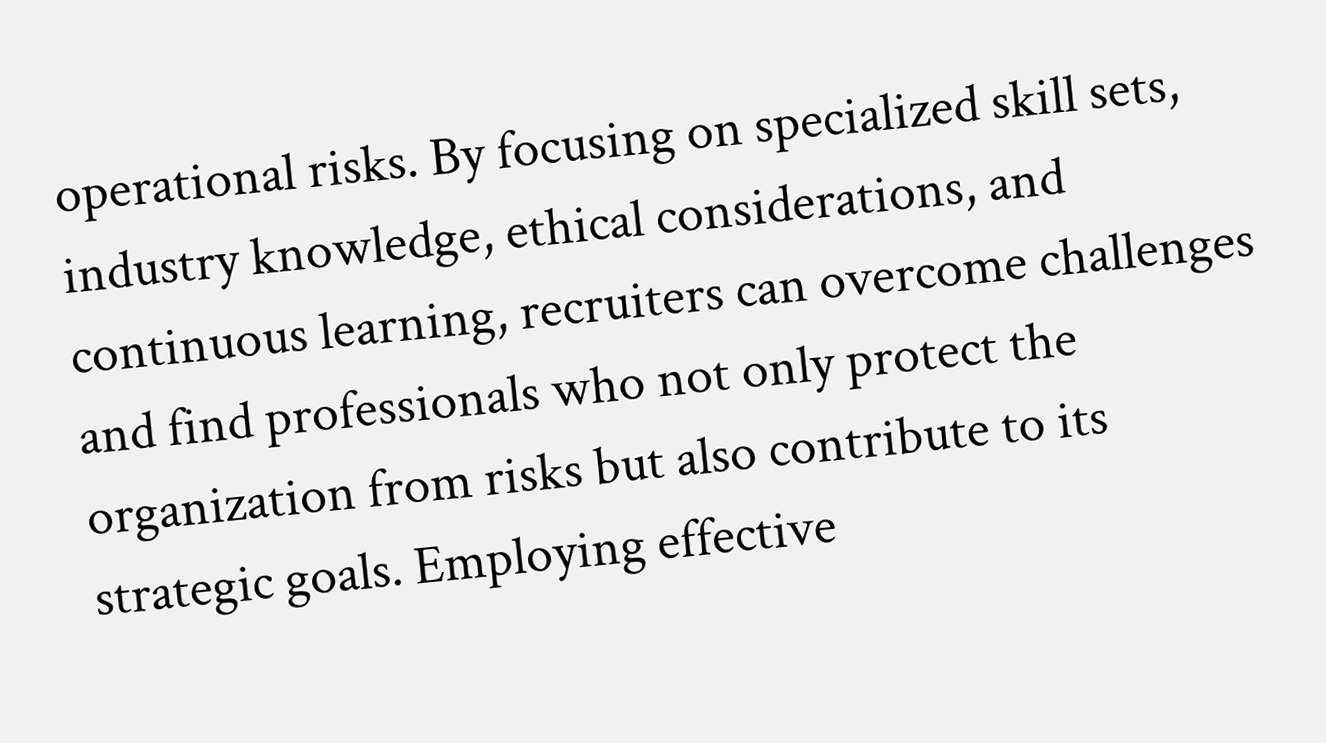operational risks. By focusing on specialized skill sets, industry knowledge, ethical considerations, and continuous learning, recruiters can overcome challenges and find professionals who not only protect the organization from risks but also contribute to its strategic goals. Employing effective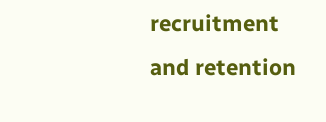recruitment and retention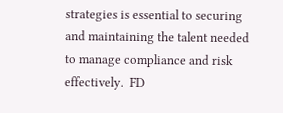strategies is essential to securing and maintaining the talent needed to manage compliance and risk effectively.  FD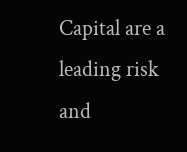Capital are a leading risk and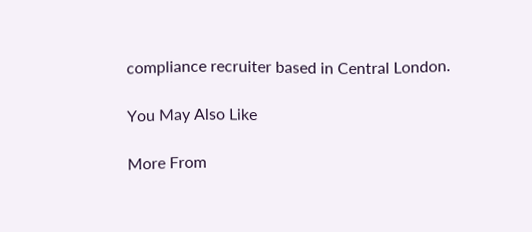compliance recruiter based in Central London.

You May Also Like

More From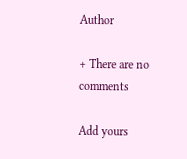Author

+ There are no comments

Add yours